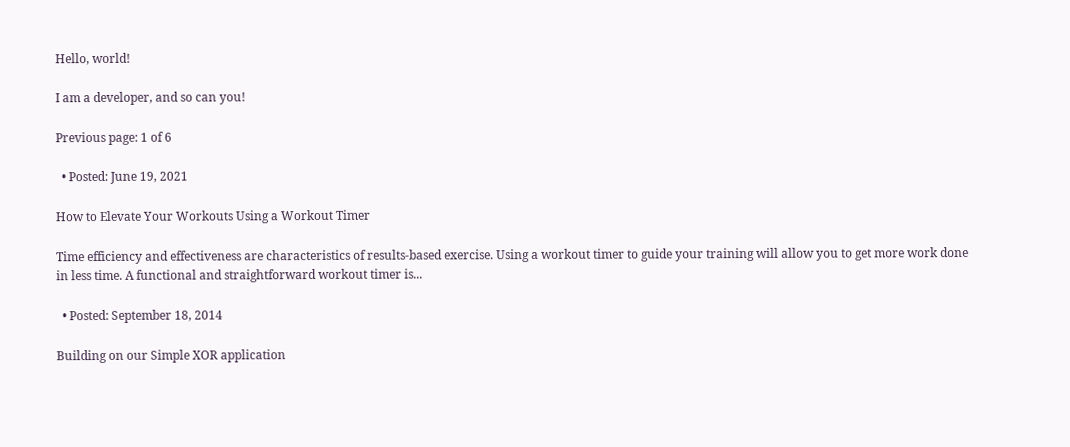Hello, world!

I am a developer, and so can you!

Previous page: 1 of 6

  • Posted: June 19, 2021

How to Elevate Your Workouts Using a Workout Timer

Time efficiency and effectiveness are characteristics of results-based exercise. Using a workout timer to guide your training will allow you to get more work done in less time. A functional and straightforward workout timer is...

  • Posted: September 18, 2014

Building on our Simple XOR application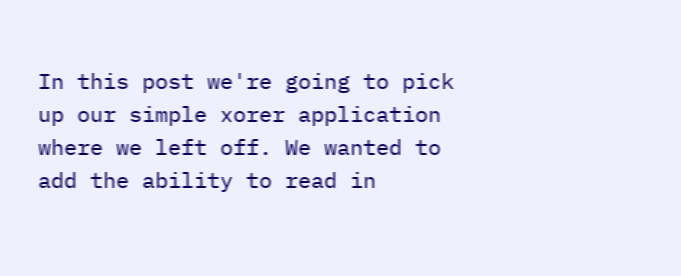In this post we're going to pick up our simple xorer application where we left off. We wanted to add the ability to read in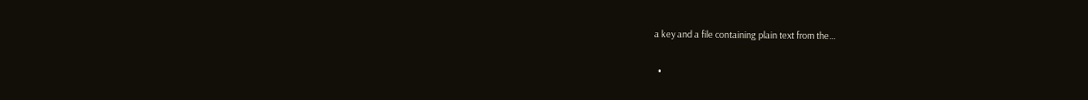a key and a file containing plain text from the...

  •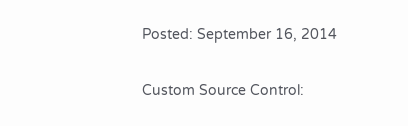Posted: September 16, 2014

Custom Source Control: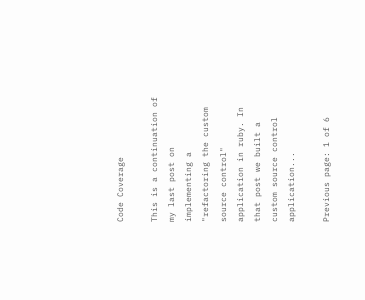Code Coverage

This is a continuation of my last post on implementing a "refactoring the custom source control" application in ruby. In that post we built a custom source control application...

Previous page: 1 of 6